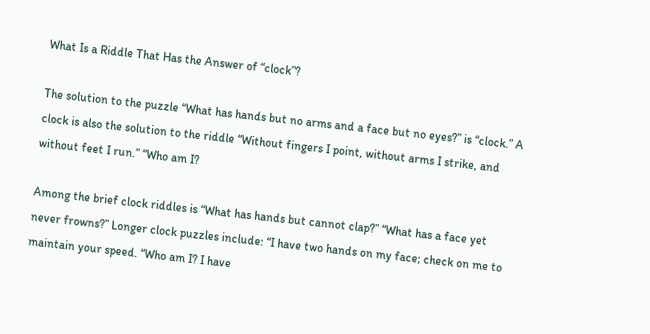What Is a Riddle That Has the Answer of “clock”?

The solution to the puzzle “What has hands but no arms and a face but no eyes?” is “clock.” A clock is also the solution to the riddle “Without fingers I point, without arms I strike, and without feet I run.” “Who am I?

Among the brief clock riddles is “What has hands but cannot clap?” “What has a face yet never frowns?” Longer clock puzzles include: “I have two hands on my face; check on me to maintain your speed. “Who am I? I have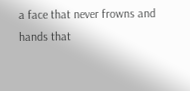a face that never frowns and hands that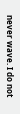never wave. I do not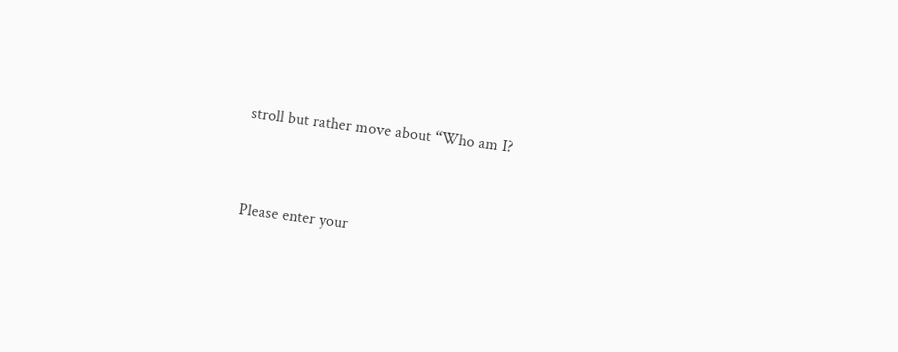stroll but rather move about “Who am I?


Please enter your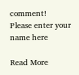comment!
Please enter your name here

Read More